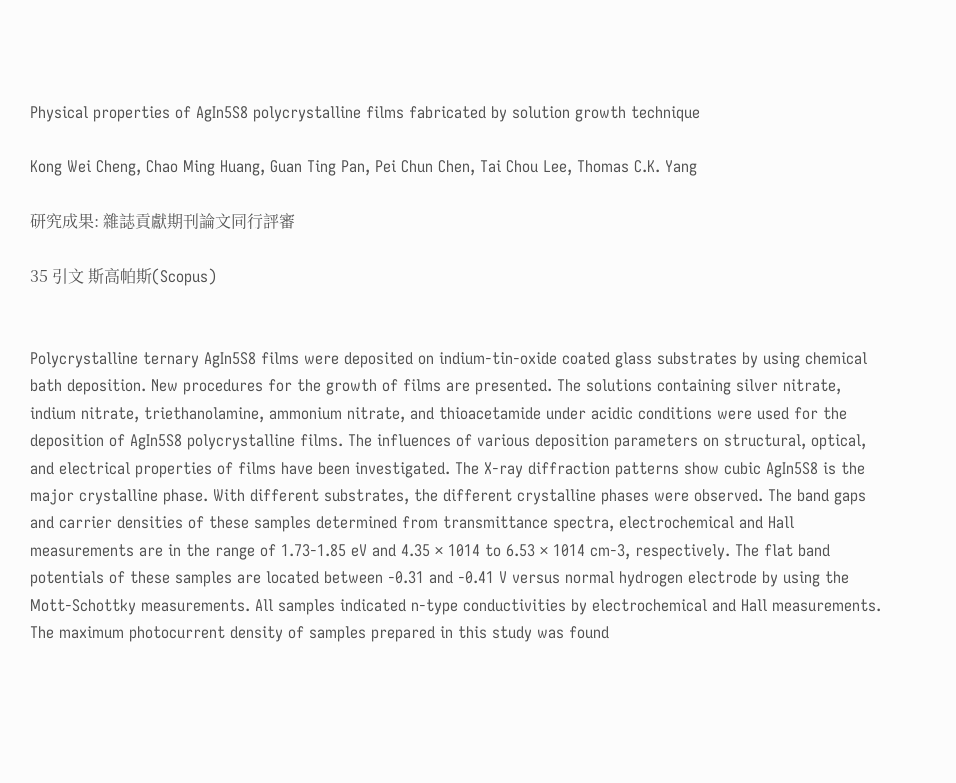Physical properties of AgIn5S8 polycrystalline films fabricated by solution growth technique

Kong Wei Cheng, Chao Ming Huang, Guan Ting Pan, Pei Chun Chen, Tai Chou Lee, Thomas C.K. Yang

研究成果: 雜誌貢獻期刊論文同行評審

35 引文 斯高帕斯(Scopus)


Polycrystalline ternary AgIn5S8 films were deposited on indium-tin-oxide coated glass substrates by using chemical bath deposition. New procedures for the growth of films are presented. The solutions containing silver nitrate, indium nitrate, triethanolamine, ammonium nitrate, and thioacetamide under acidic conditions were used for the deposition of AgIn5S8 polycrystalline films. The influences of various deposition parameters on structural, optical, and electrical properties of films have been investigated. The X-ray diffraction patterns show cubic AgIn5S8 is the major crystalline phase. With different substrates, the different crystalline phases were observed. The band gaps and carrier densities of these samples determined from transmittance spectra, electrochemical and Hall measurements are in the range of 1.73-1.85 eV and 4.35 × 1014 to 6.53 × 1014 cm-3, respectively. The flat band potentials of these samples are located between -0.31 and -0.41 V versus normal hydrogen electrode by using the Mott-Schottky measurements. All samples indicated n-type conductivities by electrochemical and Hall measurements. The maximum photocurrent density of samples prepared in this study was found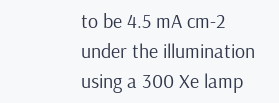to be 4.5 mA cm-2 under the illumination using a 300 Xe lamp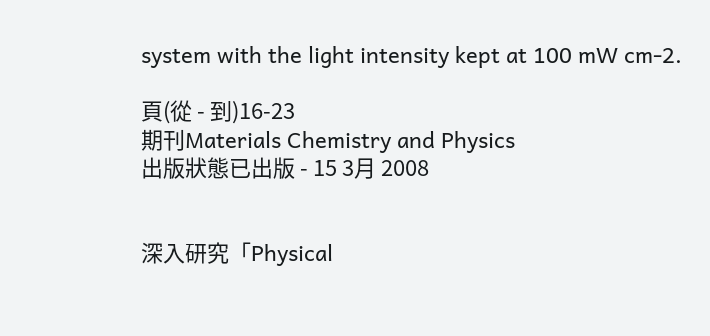system with the light intensity kept at 100 mW cm-2.

頁(從 - 到)16-23
期刊Materials Chemistry and Physics
出版狀態已出版 - 15 3月 2008


深入研究「Physical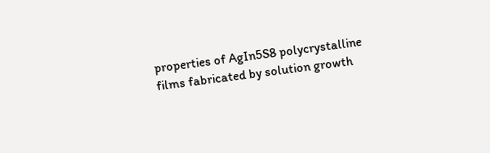properties of AgIn5S8 polycrystalline films fabricated by solution growth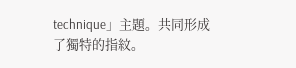technique」主題。共同形成了獨特的指紋。